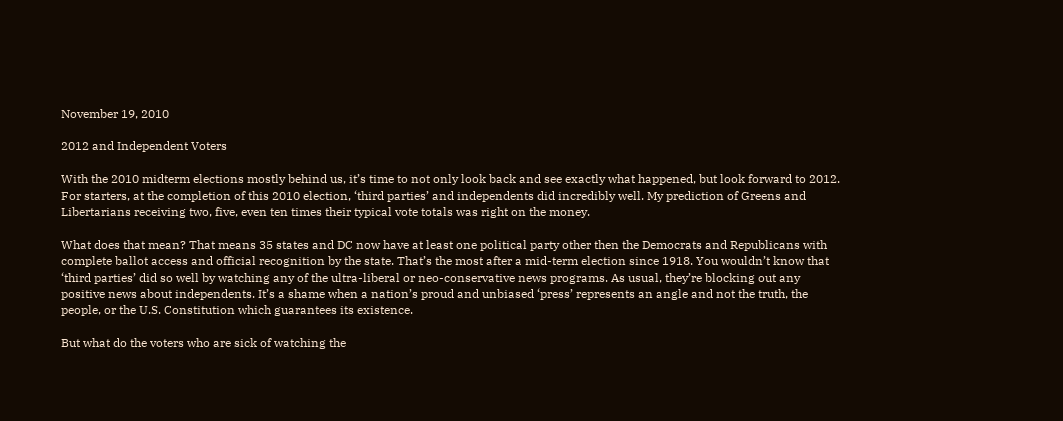November 19, 2010

2012 and Independent Voters

With the 2010 midterm elections mostly behind us, it’s time to not only look back and see exactly what happened, but look forward to 2012. For starters, at the completion of this 2010 election, ‘third parties’ and independents did incredibly well. My prediction of Greens and Libertarians receiving two, five, even ten times their typical vote totals was right on the money.

What does that mean? That means 35 states and DC now have at least one political party other then the Democrats and Republicans with complete ballot access and official recognition by the state. That’s the most after a mid-term election since 1918. You wouldn’t know that ‘third parties’ did so well by watching any of the ultra-liberal or neo-conservative news programs. As usual, they’re blocking out any positive news about independents. It’s a shame when a nation’s proud and unbiased ‘press’ represents an angle and not the truth, the people, or the U.S. Constitution which guarantees its existence.

But what do the voters who are sick of watching the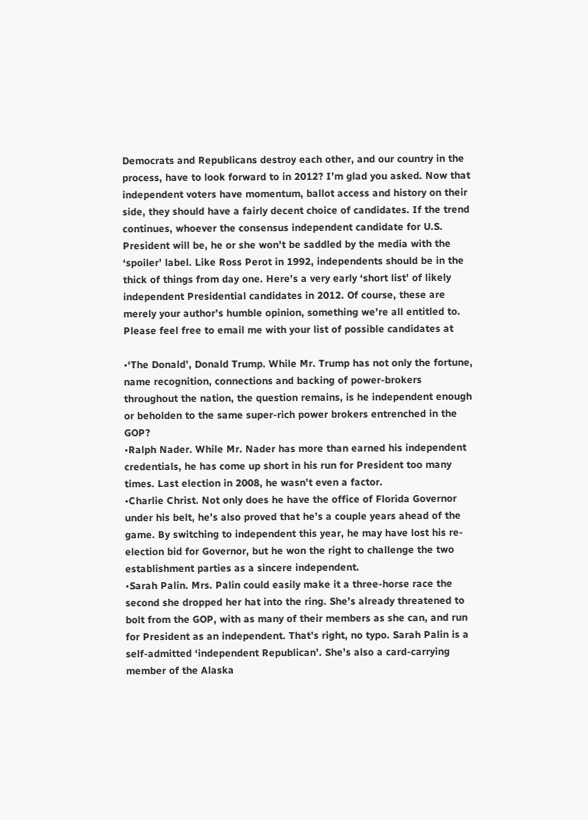Democrats and Republicans destroy each other, and our country in the process, have to look forward to in 2012? I’m glad you asked. Now that independent voters have momentum, ballot access and history on their side, they should have a fairly decent choice of candidates. If the trend continues, whoever the consensus independent candidate for U.S. President will be, he or she won’t be saddled by the media with the ‘spoiler’ label. Like Ross Perot in 1992, independents should be in the thick of things from day one. Here’s a very early ‘short list’ of likely independent Presidential candidates in 2012. Of course, these are merely your author’s humble opinion, something we’re all entitled to. Please feel free to email me with your list of possible candidates at

•‘The Donald’, Donald Trump. While Mr. Trump has not only the fortune, name recognition, connections and backing of power-brokers throughout the nation, the question remains, is he independent enough or beholden to the same super-rich power brokers entrenched in the GOP?
•Ralph Nader. While Mr. Nader has more than earned his independent credentials, he has come up short in his run for President too many times. Last election in 2008, he wasn’t even a factor.
•Charlie Christ. Not only does he have the office of Florida Governor under his belt, he’s also proved that he’s a couple years ahead of the game. By switching to independent this year, he may have lost his re-election bid for Governor, but he won the right to challenge the two establishment parties as a sincere independent.
•Sarah Palin. Mrs. Palin could easily make it a three-horse race the second she dropped her hat into the ring. She’s already threatened to bolt from the GOP, with as many of their members as she can, and run for President as an independent. That’s right, no typo. Sarah Palin is a self-admitted ‘independent Republican’. She’s also a card-carrying member of the Alaska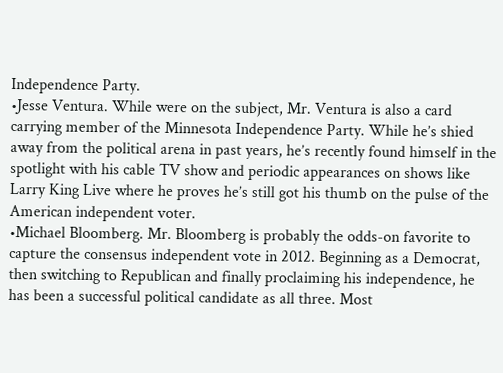Independence Party.
•Jesse Ventura. While were on the subject, Mr. Ventura is also a card carrying member of the Minnesota Independence Party. While he’s shied away from the political arena in past years, he’s recently found himself in the spotlight with his cable TV show and periodic appearances on shows like Larry King Live where he proves he’s still got his thumb on the pulse of the American independent voter.
•Michael Bloomberg. Mr. Bloomberg is probably the odds-on favorite to capture the consensus independent vote in 2012. Beginning as a Democrat, then switching to Republican and finally proclaiming his independence, he has been a successful political candidate as all three. Most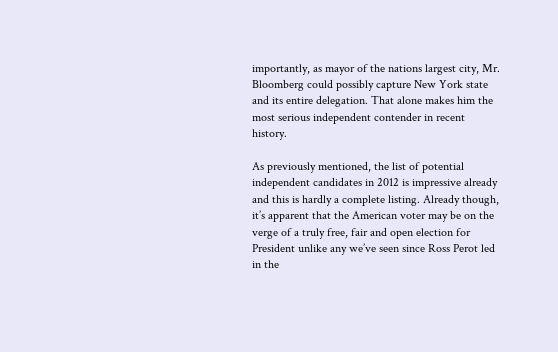importantly, as mayor of the nations largest city, Mr. Bloomberg could possibly capture New York state and its entire delegation. That alone makes him the most serious independent contender in recent history.

As previously mentioned, the list of potential independent candidates in 2012 is impressive already and this is hardly a complete listing. Already though, it’s apparent that the American voter may be on the verge of a truly free, fair and open election for President unlike any we’ve seen since Ross Perot led in the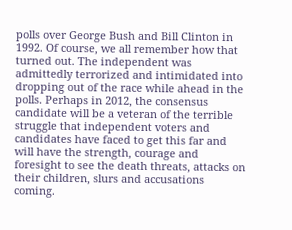polls over George Bush and Bill Clinton in 1992. Of course, we all remember how that turned out. The independent was admittedly terrorized and intimidated into dropping out of the race while ahead in the polls. Perhaps in 2012, the consensus candidate will be a veteran of the terrible struggle that independent voters and candidates have faced to get this far and will have the strength, courage and foresight to see the death threats, attacks on their children, slurs and accusations coming.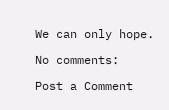We can only hope.

No comments:

Post a Comment